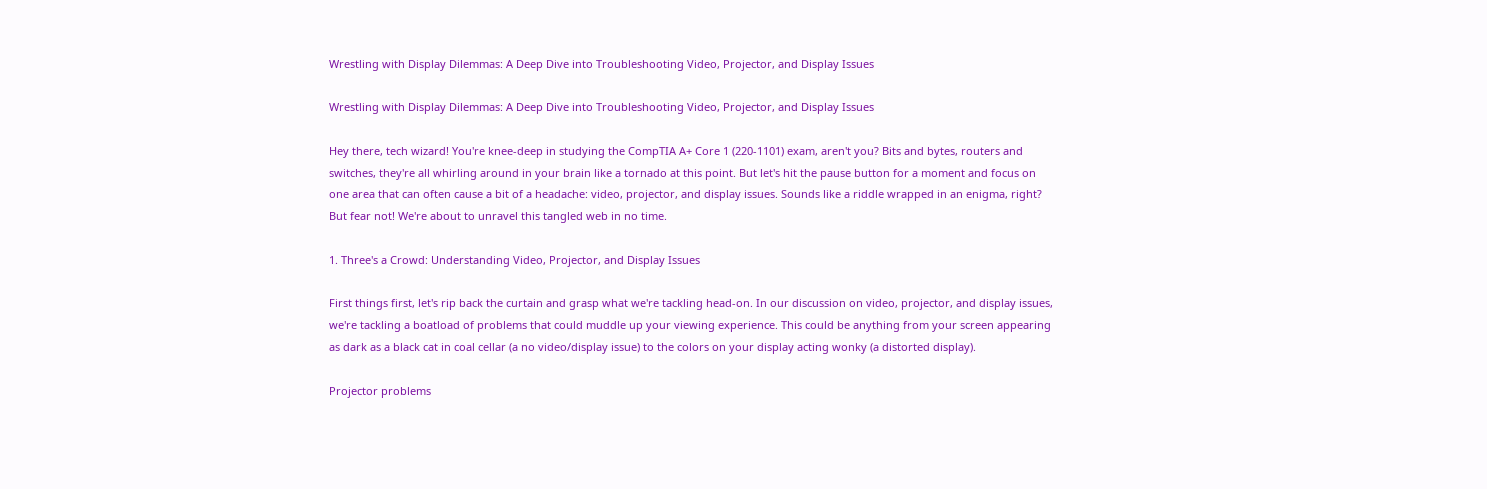Wrestling with Display Dilemmas: A Deep Dive into Troubleshooting Video, Projector, and Display Issues

Wrestling with Display Dilemmas: A Deep Dive into Troubleshooting Video, Projector, and Display Issues

Hey there, tech wizard! You're knee-deep in studying the CompTIA A+ Core 1 (220-1101) exam, aren't you? Bits and bytes, routers and switches, they're all whirling around in your brain like a tornado at this point. But let's hit the pause button for a moment and focus on one area that can often cause a bit of a headache: video, projector, and display issues. Sounds like a riddle wrapped in an enigma, right? But fear not! We're about to unravel this tangled web in no time.

1. Three's a Crowd: Understanding Video, Projector, and Display Issues

First things first, let's rip back the curtain and grasp what we're tackling head-on. In our discussion on video, projector, and display issues, we're tackling a boatload of problems that could muddle up your viewing experience. This could be anything from your screen appearing as dark as a black cat in coal cellar (a no video/display issue) to the colors on your display acting wonky (a distorted display).

Projector problems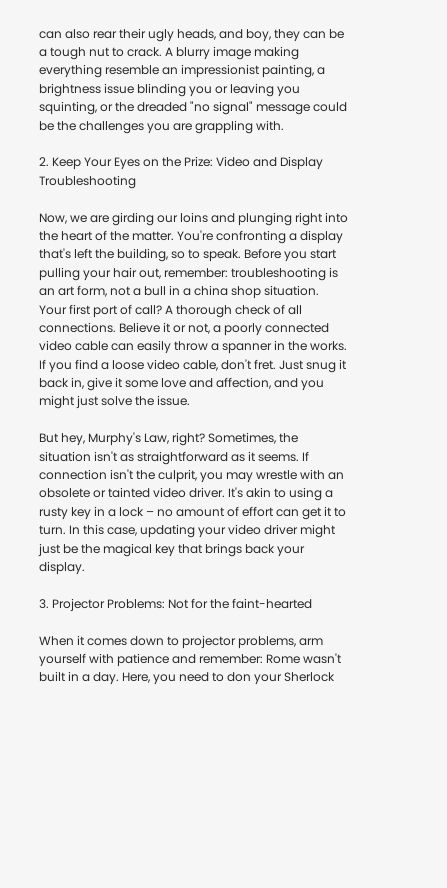can also rear their ugly heads, and boy, they can be a tough nut to crack. A blurry image making everything resemble an impressionist painting, a brightness issue blinding you or leaving you squinting, or the dreaded "no signal" message could be the challenges you are grappling with.

2. Keep Your Eyes on the Prize: Video and Display Troubleshooting

Now, we are girding our loins and plunging right into the heart of the matter. You're confronting a display that's left the building, so to speak. Before you start pulling your hair out, remember: troubleshooting is an art form, not a bull in a china shop situation. Your first port of call? A thorough check of all connections. Believe it or not, a poorly connected video cable can easily throw a spanner in the works. If you find a loose video cable, don't fret. Just snug it back in, give it some love and affection, and you might just solve the issue.

But hey, Murphy's Law, right? Sometimes, the situation isn't as straightforward as it seems. If connection isn't the culprit, you may wrestle with an obsolete or tainted video driver. It's akin to using a rusty key in a lock – no amount of effort can get it to turn. In this case, updating your video driver might just be the magical key that brings back your display.

3. Projector Problems: Not for the faint-hearted

When it comes down to projector problems, arm yourself with patience and remember: Rome wasn't built in a day. Here, you need to don your Sherlock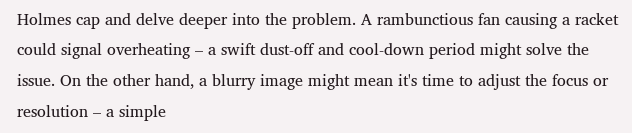Holmes cap and delve deeper into the problem. A rambunctious fan causing a racket could signal overheating – a swift dust-off and cool-down period might solve the issue. On the other hand, a blurry image might mean it's time to adjust the focus or resolution – a simple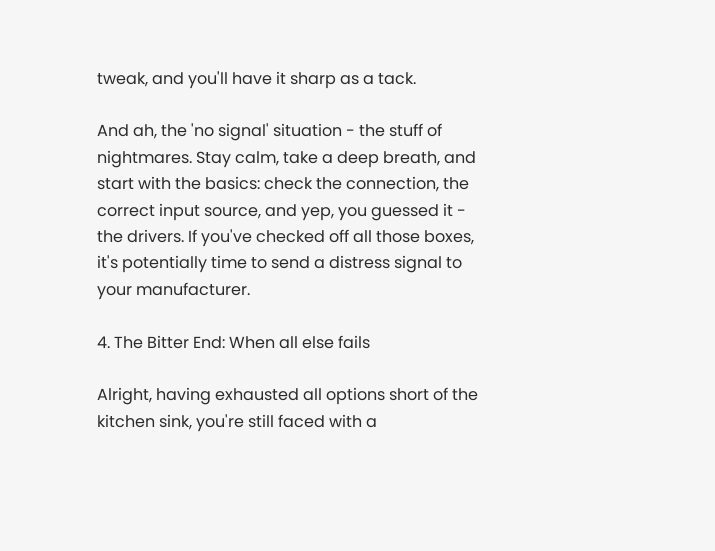tweak, and you'll have it sharp as a tack.

And ah, the 'no signal' situation - the stuff of nightmares. Stay calm, take a deep breath, and start with the basics: check the connection, the correct input source, and yep, you guessed it - the drivers. If you've checked off all those boxes, it's potentially time to send a distress signal to your manufacturer.

4. The Bitter End: When all else fails

Alright, having exhausted all options short of the kitchen sink, you're still faced with a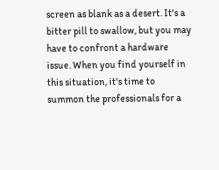screen as blank as a desert. It's a bitter pill to swallow, but you may have to confront a hardware issue. When you find yourself in this situation, it's time to summon the professionals for a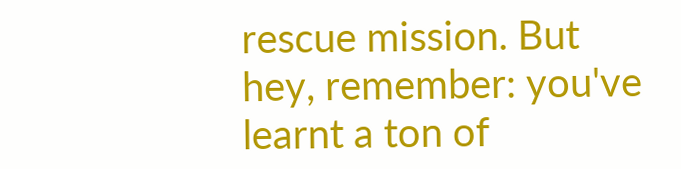rescue mission. But hey, remember: you've learnt a ton of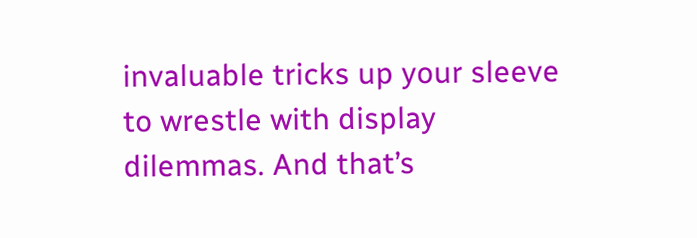invaluable tricks up your sleeve to wrestle with display dilemmas. And that’s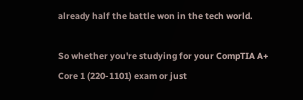already half the battle won in the tech world.

So whether you're studying for your CompTIA A+ Core 1 (220-1101) exam or just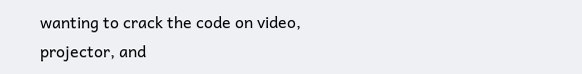wanting to crack the code on video, projector, and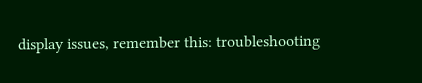display issues, remember this: troubleshooting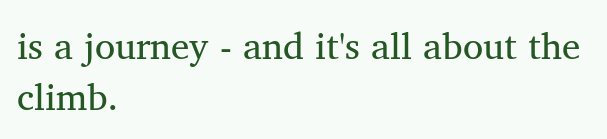is a journey - and it's all about the climb.